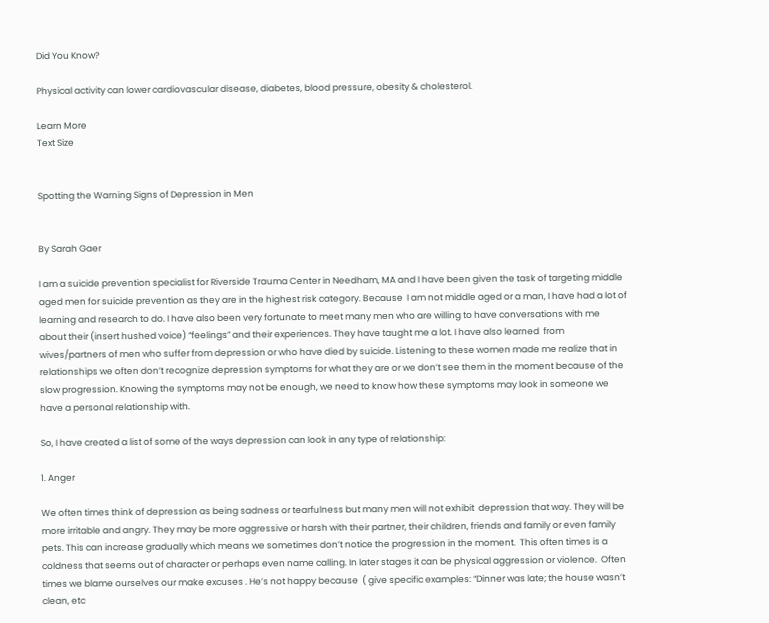Did You Know?

Physical activity can lower cardiovascular disease, diabetes, blood pressure, obesity & cholesterol.

Learn More
Text Size


Spotting the Warning Signs of Depression in Men


By Sarah Gaer

I am a suicide prevention specialist for Riverside Trauma Center in Needham, MA and I have been given the task of targeting middle aged men for suicide prevention as they are in the highest risk category. Because  I am not middle aged or a man, I have had a lot of learning and research to do. I have also been very fortunate to meet many men who are willing to have conversations with me about their (insert hushed voice) “feelings” and their experiences. They have taught me a lot. I have also learned  from wives/partners of men who suffer from depression or who have died by suicide. Listening to these women made me realize that in relationships we often don’t recognize depression symptoms for what they are or we don’t see them in the moment because of the slow progression. Knowing the symptoms may not be enough, we need to know how these symptoms may look in someone we have a personal relationship with.

So, I have created a list of some of the ways depression can look in any type of relationship:

1. Anger

We often times think of depression as being sadness or tearfulness but many men will not exhibit  depression that way. They will be more irritable and angry. They may be more aggressive or harsh with their partner, their children, friends and family or even family pets. This can increase gradually which means we sometimes don’t notice the progression in the moment.  This often times is a coldness that seems out of character or perhaps even name calling. In later stages it can be physical aggression or violence.  Often times we blame ourselves our make excuses . He’s not happy because  ( give specific examples: “Dinner was late; the house wasn’t clean, etc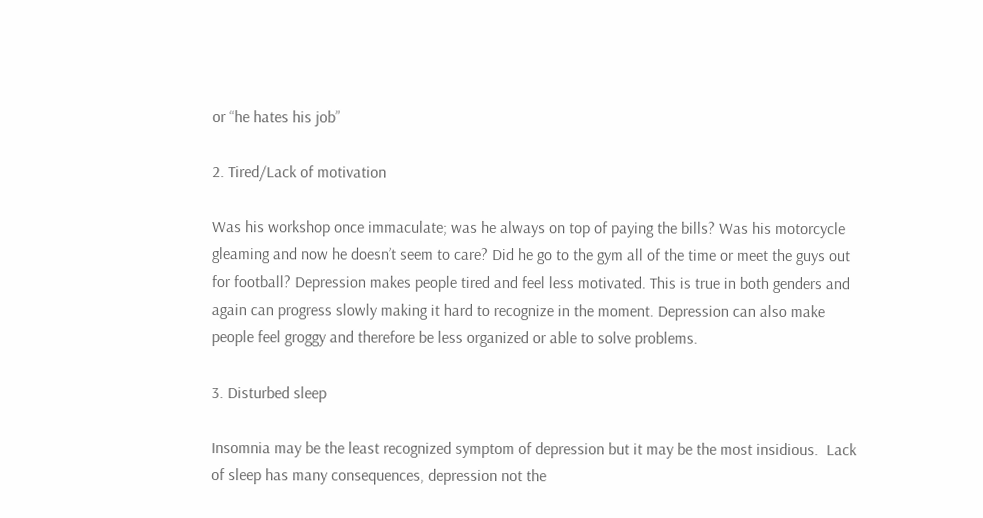or “he hates his job”

2. Tired/Lack of motivation

Was his workshop once immaculate; was he always on top of paying the bills? Was his motorcycle  gleaming and now he doesn’t seem to care? Did he go to the gym all of the time or meet the guys out for football? Depression makes people tired and feel less motivated. This is true in both genders and again can progress slowly making it hard to recognize in the moment. Depression can also make people feel groggy and therefore be less organized or able to solve problems.

3. Disturbed sleep

Insomnia may be the least recognized symptom of depression but it may be the most insidious.  Lack of sleep has many consequences, depression not the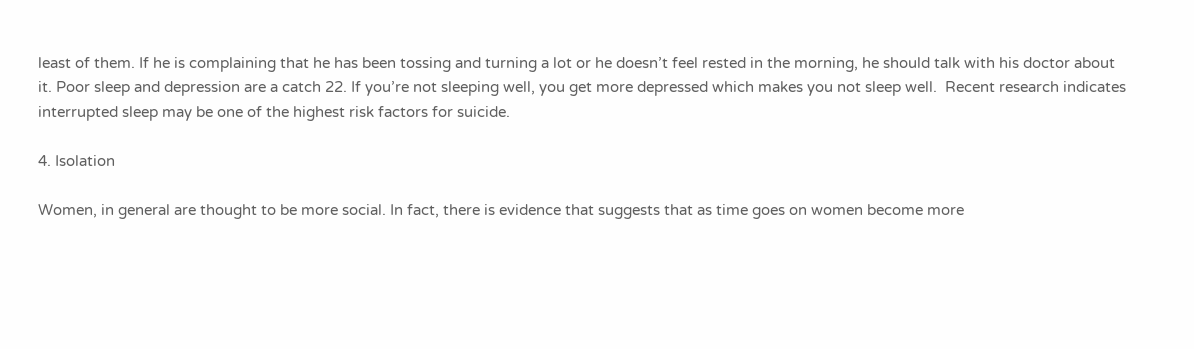least of them. If he is complaining that he has been tossing and turning a lot or he doesn’t feel rested in the morning, he should talk with his doctor about it. Poor sleep and depression are a catch 22. If you’re not sleeping well, you get more depressed which makes you not sleep well.  Recent research indicates interrupted sleep may be one of the highest risk factors for suicide.

4. Isolation

Women, in general are thought to be more social. In fact, there is evidence that suggests that as time goes on women become more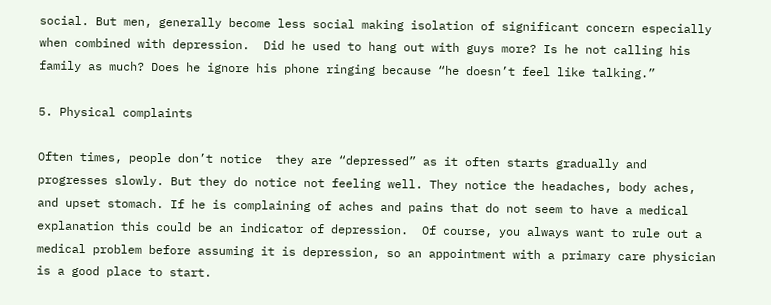social. But men, generally become less social making isolation of significant concern especially when combined with depression.  Did he used to hang out with guys more? Is he not calling his family as much? Does he ignore his phone ringing because “he doesn’t feel like talking.”

5. Physical complaints

Often times, people don’t notice  they are “depressed” as it often starts gradually and progresses slowly. But they do notice not feeling well. They notice the headaches, body aches, and upset stomach. If he is complaining of aches and pains that do not seem to have a medical explanation this could be an indicator of depression.  Of course, you always want to rule out a medical problem before assuming it is depression, so an appointment with a primary care physician is a good place to start.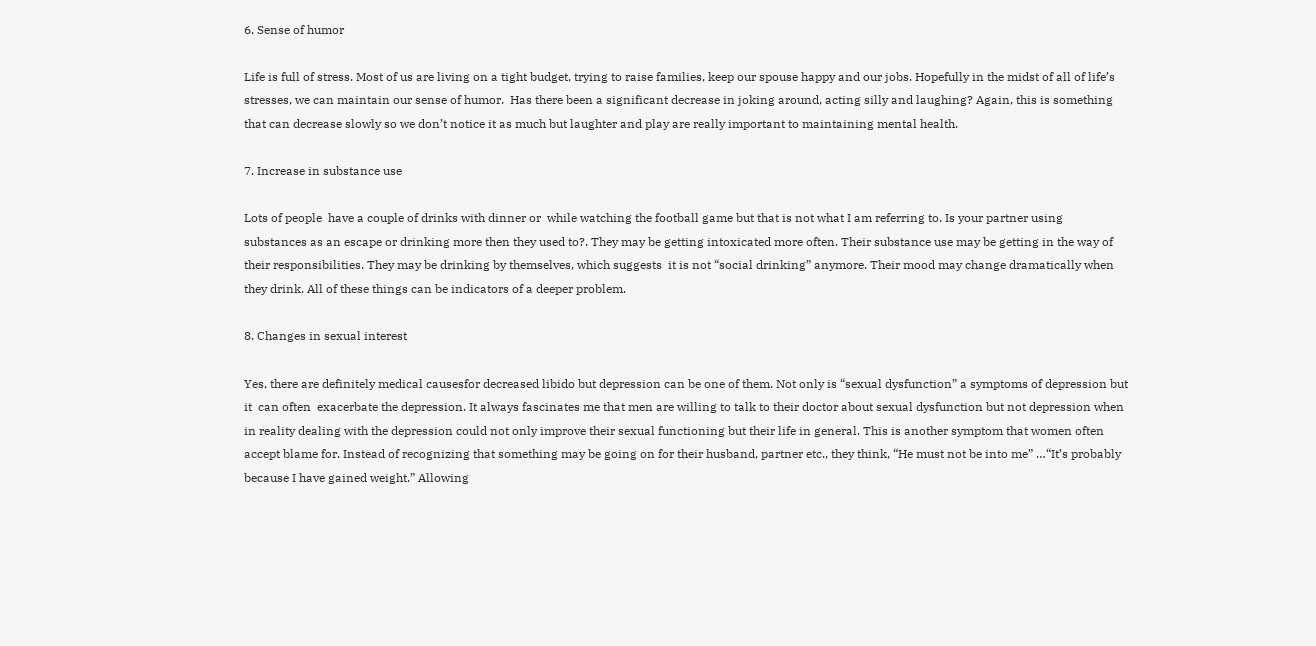6. Sense of humor

Life is full of stress. Most of us are living on a tight budget, trying to raise families, keep our spouse happy and our jobs. Hopefully in the midst of all of life’s stresses, we can maintain our sense of humor.  Has there been a significant decrease in joking around, acting silly and laughing? Again, this is something that can decrease slowly so we don’t notice it as much but laughter and play are really important to maintaining mental health.

7. Increase in substance use

Lots of people  have a couple of drinks with dinner or  while watching the football game but that is not what I am referring to. Is your partner using substances as an escape or drinking more then they used to?. They may be getting intoxicated more often. Their substance use may be getting in the way of their responsibilities. They may be drinking by themselves, which suggests  it is not “social drinking” anymore. Their mood may change dramatically when they drink. All of these things can be indicators of a deeper problem.

8. Changes in sexual interest

Yes, there are definitely medical causesfor decreased libido but depression can be one of them. Not only is “sexual dysfunction” a symptoms of depression but it  can often  exacerbate the depression. It always fascinates me that men are willing to talk to their doctor about sexual dysfunction but not depression when in reality dealing with the depression could not only improve their sexual functioning but their life in general. This is another symptom that women often accept blame for. Instead of recognizing that something may be going on for their husband, partner etc., they think, “He must not be into me” …“It’s probably because I have gained weight.” Allowing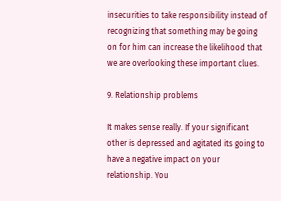insecurities to take responsibility instead of recognizing that something may be going on for him can increase the likelihood that we are overlooking these important clues.

9. Relationship problems

It makes sense really. If your significant other is depressed and agitated its going to have a negative impact on your relationship. You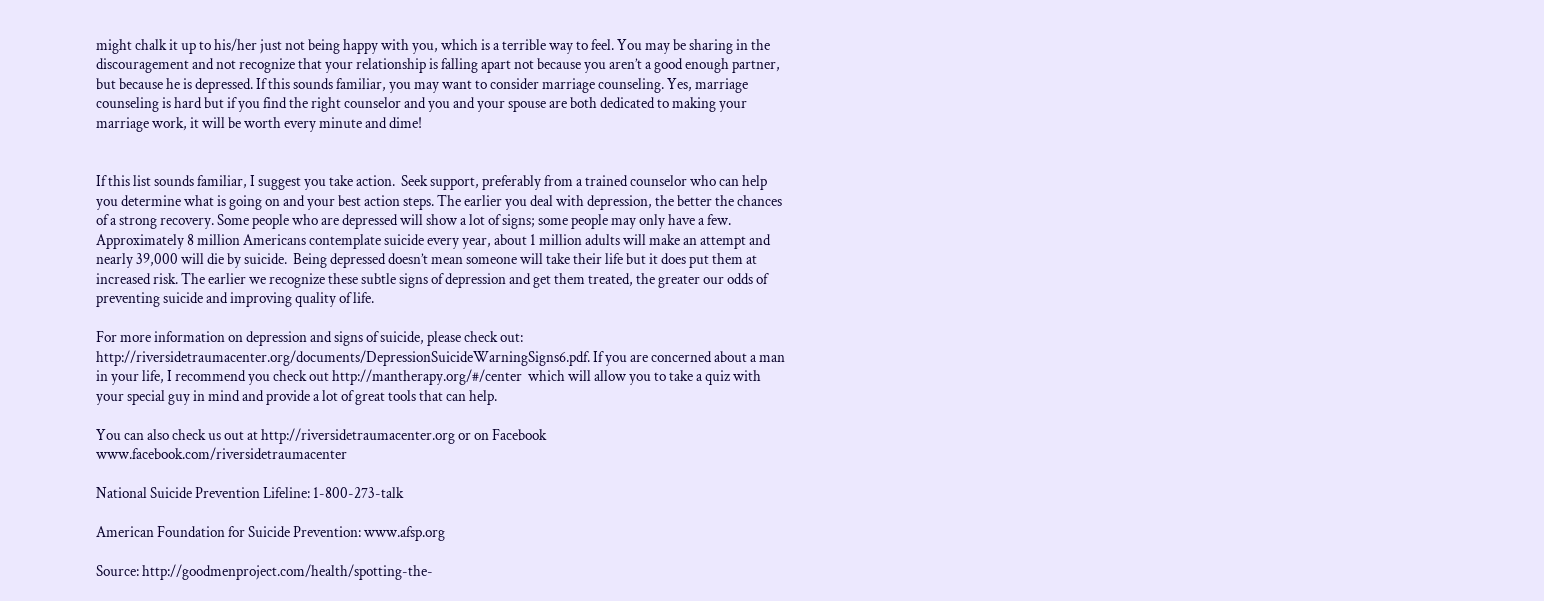might chalk it up to his/her just not being happy with you, which is a terrible way to feel. You may be sharing in the discouragement and not recognize that your relationship is falling apart not because you aren’t a good enough partner, but because he is depressed. If this sounds familiar, you may want to consider marriage counseling. Yes, marriage counseling is hard but if you find the right counselor and you and your spouse are both dedicated to making your marriage work, it will be worth every minute and dime!


If this list sounds familiar, I suggest you take action.  Seek support, preferably from a trained counselor who can help you determine what is going on and your best action steps. The earlier you deal with depression, the better the chances of a strong recovery. Some people who are depressed will show a lot of signs; some people may only have a few.  Approximately 8 million Americans contemplate suicide every year, about 1 million adults will make an attempt and nearly 39,000 will die by suicide.  Being depressed doesn’t mean someone will take their life but it does put them at increased risk. The earlier we recognize these subtle signs of depression and get them treated, the greater our odds of preventing suicide and improving quality of life.

For more information on depression and signs of suicide, please check out: http://riversidetraumacenter.org/documents/DepressionSuicideWarningSigns6.pdf. If you are concerned about a man in your life, I recommend you check out http://mantherapy.org/#/center  which will allow you to take a quiz with your special guy in mind and provide a lot of great tools that can help.

You can also check us out at http://riversidetraumacenter.org or on Facebook www.facebook.com/riversidetraumacenter

National Suicide Prevention Lifeline: 1-800-273-talk

American Foundation for Suicide Prevention: www.afsp.org

Source: http://goodmenproject.com/health/spotting-the-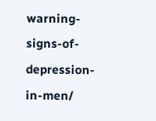warning-signs-of-depression-in-men/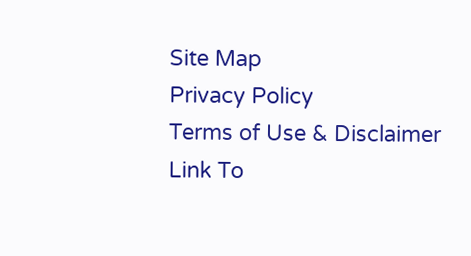Site Map
Privacy Policy
Terms of Use & Disclaimer
Link To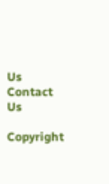Us
Contact Us

Copyright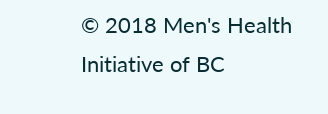© 2018 Men's Health Initiative of BC